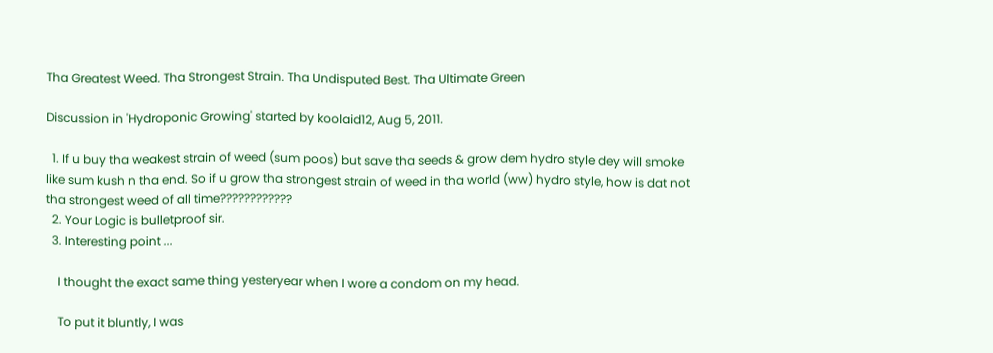Tha Greatest Weed. Tha Strongest Strain. Tha Undisputed Best. Tha Ultimate Green

Discussion in 'Hydroponic Growing' started by koolaid12, Aug 5, 2011.

  1. If u buy tha weakest strain of weed (sum poos) but save tha seeds & grow dem hydro style dey will smoke like sum kush n tha end. So if u grow tha strongest strain of weed in tha world (ww) hydro style, how is dat not tha strongest weed of all time????????????
  2. Your Logic is bulletproof sir.
  3. Interesting point ...

    I thought the exact same thing yesteryear when I wore a condom on my head.

    To put it bluntly, I was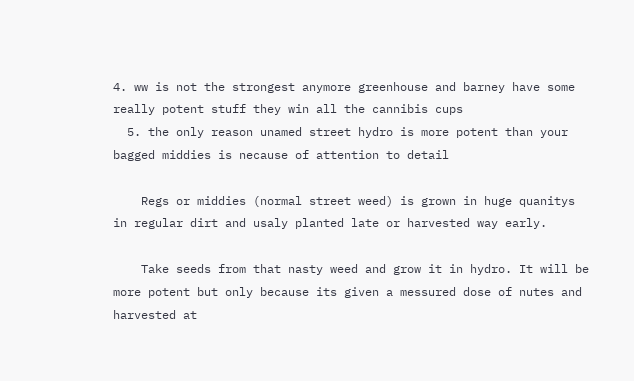4. ww is not the strongest anymore greenhouse and barney have some really potent stuff they win all the cannibis cups
  5. the only reason unamed street hydro is more potent than your bagged middies is necause of attention to detail

    Regs or middies (normal street weed) is grown in huge quanitys in regular dirt and usaly planted late or harvested way early.

    Take seeds from that nasty weed and grow it in hydro. It will be more potent but only because its given a messured dose of nutes and harvested at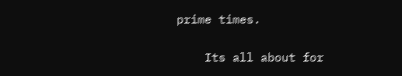prime times.

    Its all about for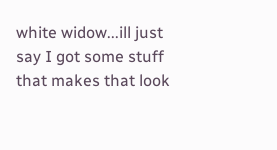white widow...ill just say I got some stuff that makes that look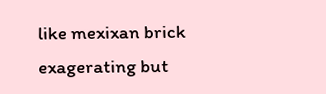like mexixan brick exagerating but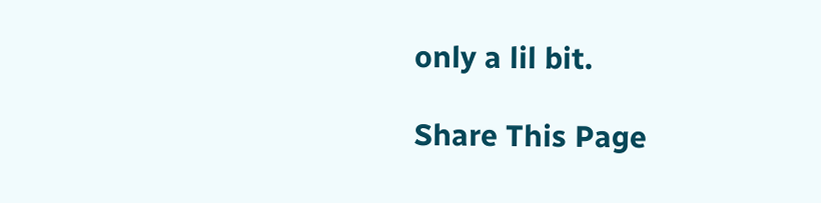only a lil bit.

Share This Page